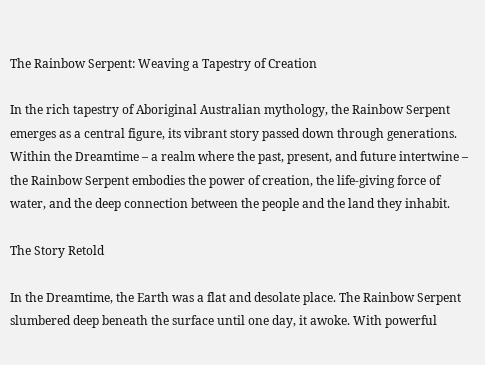The Rainbow Serpent: Weaving a Tapestry of Creation

In the rich tapestry of Aboriginal Australian mythology, the Rainbow Serpent emerges as a central figure, its vibrant story passed down through generations. Within the Dreamtime – a realm where the past, present, and future intertwine – the Rainbow Serpent embodies the power of creation, the life-giving force of water, and the deep connection between the people and the land they inhabit.

The Story Retold

In the Dreamtime, the Earth was a flat and desolate place. The Rainbow Serpent slumbered deep beneath the surface until one day, it awoke. With powerful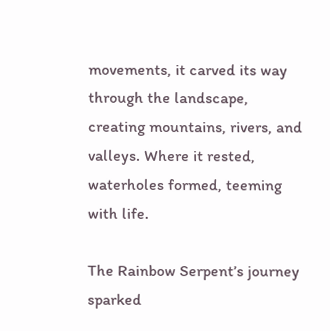movements, it carved its way through the landscape, creating mountains, rivers, and valleys. Where it rested, waterholes formed, teeming with life.

The Rainbow Serpent’s journey sparked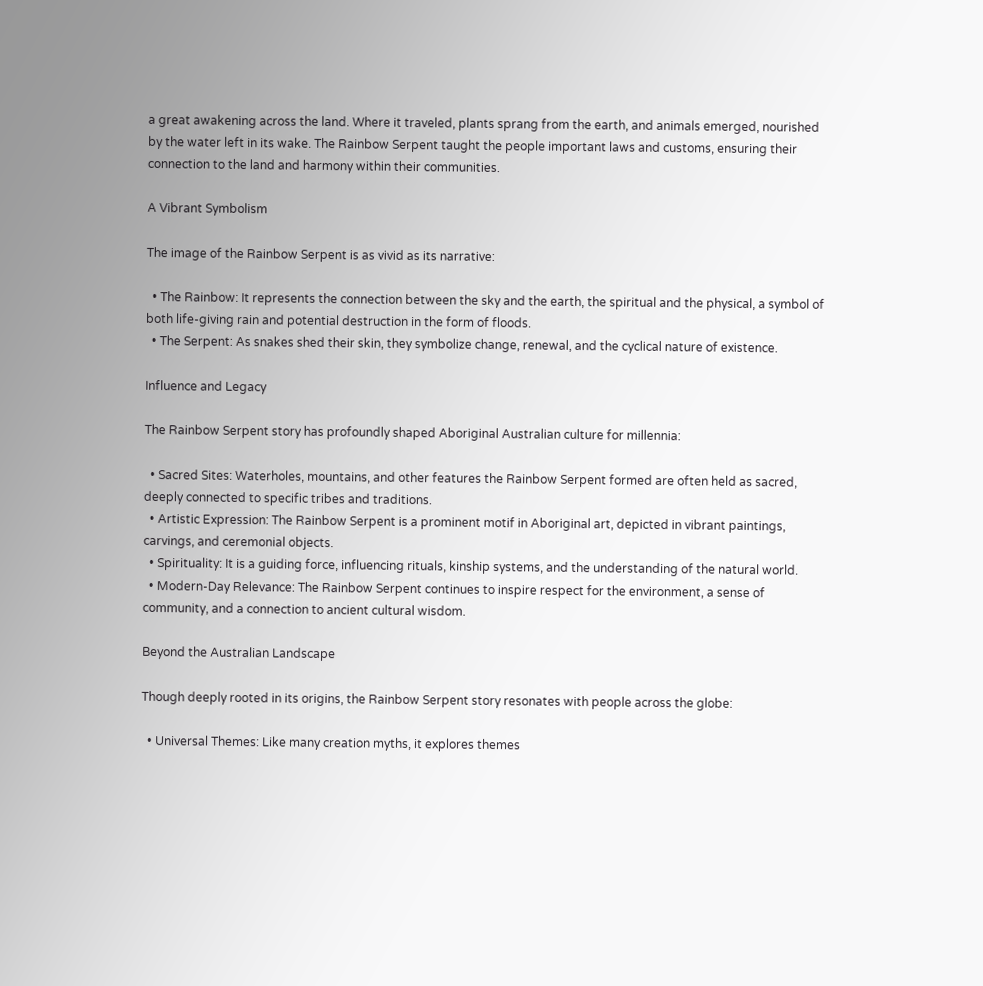a great awakening across the land. Where it traveled, plants sprang from the earth, and animals emerged, nourished by the water left in its wake. The Rainbow Serpent taught the people important laws and customs, ensuring their connection to the land and harmony within their communities.

A Vibrant Symbolism

The image of the Rainbow Serpent is as vivid as its narrative:

  • The Rainbow: It represents the connection between the sky and the earth, the spiritual and the physical, a symbol of both life-giving rain and potential destruction in the form of floods.
  • The Serpent: As snakes shed their skin, they symbolize change, renewal, and the cyclical nature of existence.

Influence and Legacy

The Rainbow Serpent story has profoundly shaped Aboriginal Australian culture for millennia:

  • Sacred Sites: Waterholes, mountains, and other features the Rainbow Serpent formed are often held as sacred, deeply connected to specific tribes and traditions.
  • Artistic Expression: The Rainbow Serpent is a prominent motif in Aboriginal art, depicted in vibrant paintings, carvings, and ceremonial objects.
  • Spirituality: It is a guiding force, influencing rituals, kinship systems, and the understanding of the natural world.
  • Modern-Day Relevance: The Rainbow Serpent continues to inspire respect for the environment, a sense of community, and a connection to ancient cultural wisdom.

Beyond the Australian Landscape

Though deeply rooted in its origins, the Rainbow Serpent story resonates with people across the globe:

  • Universal Themes: Like many creation myths, it explores themes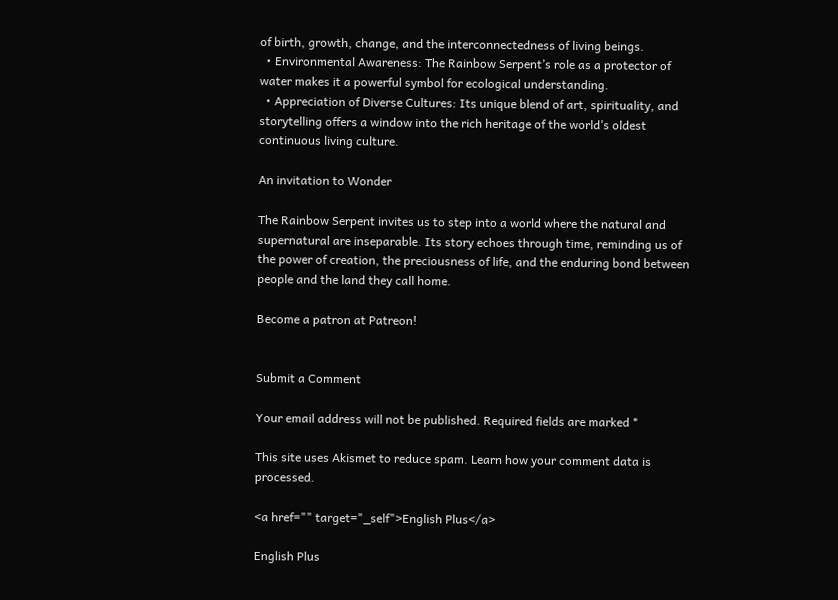of birth, growth, change, and the interconnectedness of living beings.
  • Environmental Awareness: The Rainbow Serpent’s role as a protector of water makes it a powerful symbol for ecological understanding.
  • Appreciation of Diverse Cultures: Its unique blend of art, spirituality, and storytelling offers a window into the rich heritage of the world’s oldest continuous living culture.

An invitation to Wonder

The Rainbow Serpent invites us to step into a world where the natural and supernatural are inseparable. Its story echoes through time, reminding us of the power of creation, the preciousness of life, and the enduring bond between people and the land they call home.

Become a patron at Patreon!


Submit a Comment

Your email address will not be published. Required fields are marked *

This site uses Akismet to reduce spam. Learn how your comment data is processed.

<a href="" target="_self">English Plus</a>

English Plus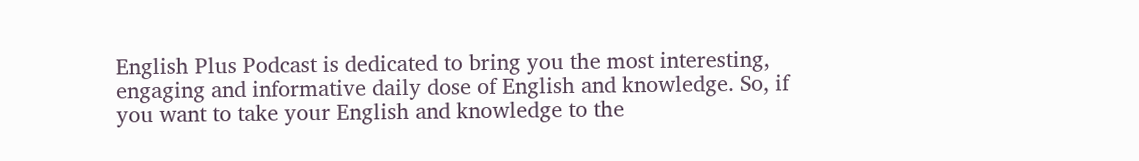English Plus Podcast is dedicated to bring you the most interesting, engaging and informative daily dose of English and knowledge. So, if you want to take your English and knowledge to the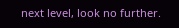next level, look no further.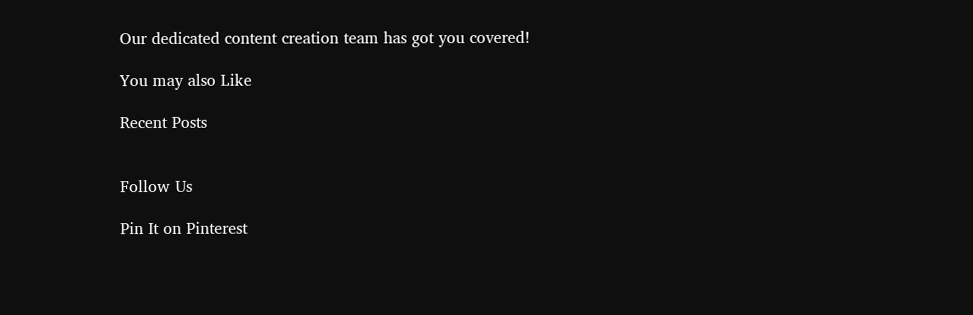Our dedicated content creation team has got you covered!

You may also Like

Recent Posts


Follow Us

Pin It on Pinterest